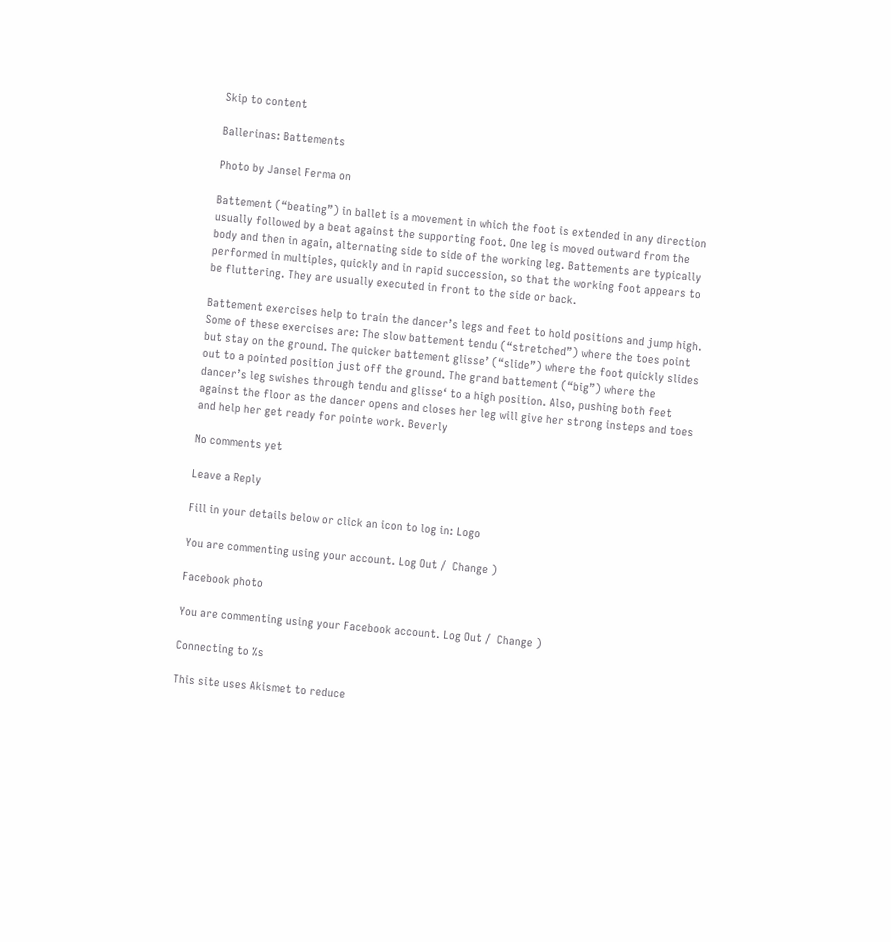Skip to content

Ballerinas: Battements

Photo by Jansel Ferma on

Battement (“beating”) in ballet is a movement in which the foot is extended in any direction usually followed by a beat against the supporting foot. One leg is moved outward from the body and then in again, alternating side to side of the working leg. Battements are typically performed in multiples, quickly and in rapid succession, so that the working foot appears to be fluttering. They are usually executed in front to the side or back.

Battement exercises help to train the dancer’s legs and feet to hold positions and jump high. Some of these exercises are: The slow battement tendu (“stretched”) where the toes point but stay on the ground. The quicker battement glisse’ (“slide”) where the foot quickly slides out to a pointed position just off the ground. The grand battement (“big”) where the dancer’s leg swishes through tendu and glisse‘ to a high position. Also, pushing both feet against the floor as the dancer opens and closes her leg will give her strong insteps and toes and help her get ready for pointe work. Beverly

No comments yet

Leave a Reply

Fill in your details below or click an icon to log in: Logo

You are commenting using your account. Log Out /  Change )

Facebook photo

You are commenting using your Facebook account. Log Out /  Change )

Connecting to %s

This site uses Akismet to reduce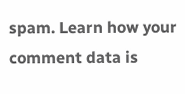spam. Learn how your comment data is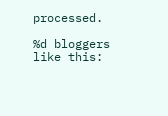processed.

%d bloggers like this: